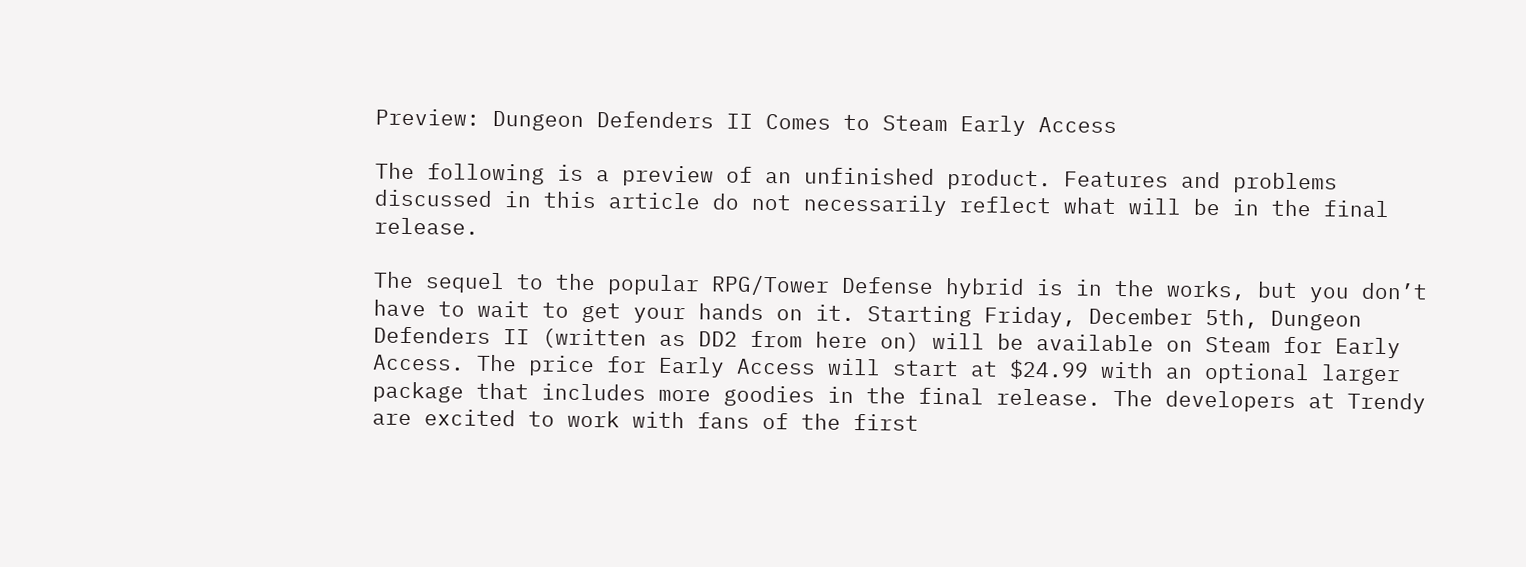Preview: Dungeon Defenders II Comes to Steam Early Access

The following is a preview of an unfinished product. Features and problems discussed in this article do not necessarily reflect what will be in the final release.

The sequel to the popular RPG/Tower Defense hybrid is in the works, but you don’t have to wait to get your hands on it. Starting Friday, December 5th, Dungeon Defenders II (written as DD2 from here on) will be available on Steam for Early Access. The price for Early Access will start at $24.99 with an optional larger package that includes more goodies in the final release. The developers at Trendy are excited to work with fans of the first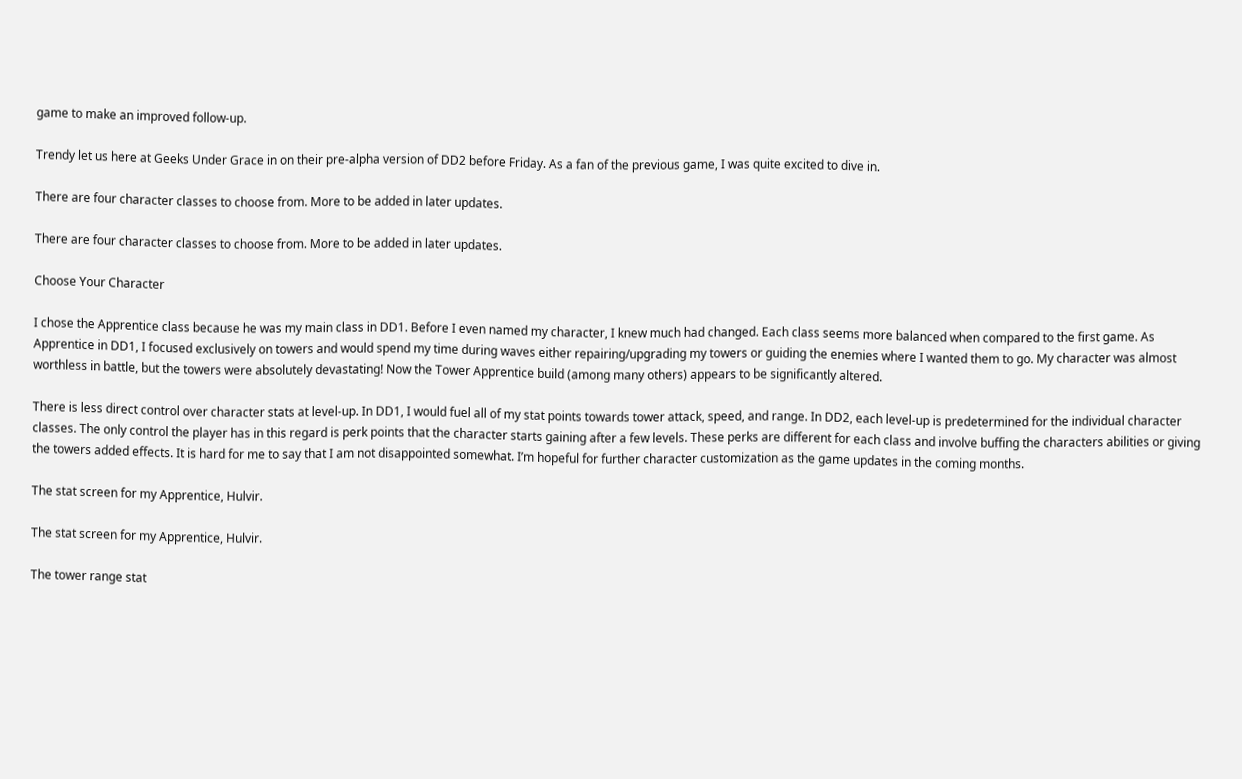game to make an improved follow-up.

Trendy let us here at Geeks Under Grace in on their pre-alpha version of DD2 before Friday. As a fan of the previous game, I was quite excited to dive in.

There are four character classes to choose from. More to be added in later updates.

There are four character classes to choose from. More to be added in later updates.

Choose Your Character

I chose the Apprentice class because he was my main class in DD1. Before I even named my character, I knew much had changed. Each class seems more balanced when compared to the first game. As Apprentice in DD1, I focused exclusively on towers and would spend my time during waves either repairing/upgrading my towers or guiding the enemies where I wanted them to go. My character was almost worthless in battle, but the towers were absolutely devastating! Now the Tower Apprentice build (among many others) appears to be significantly altered.

There is less direct control over character stats at level-up. In DD1, I would fuel all of my stat points towards tower attack, speed, and range. In DD2, each level-up is predetermined for the individual character classes. The only control the player has in this regard is perk points that the character starts gaining after a few levels. These perks are different for each class and involve buffing the characters abilities or giving the towers added effects. It is hard for me to say that I am not disappointed somewhat. I’m hopeful for further character customization as the game updates in the coming months.

The stat screen for my Apprentice, Hulvir.

The stat screen for my Apprentice, Hulvir.

The tower range stat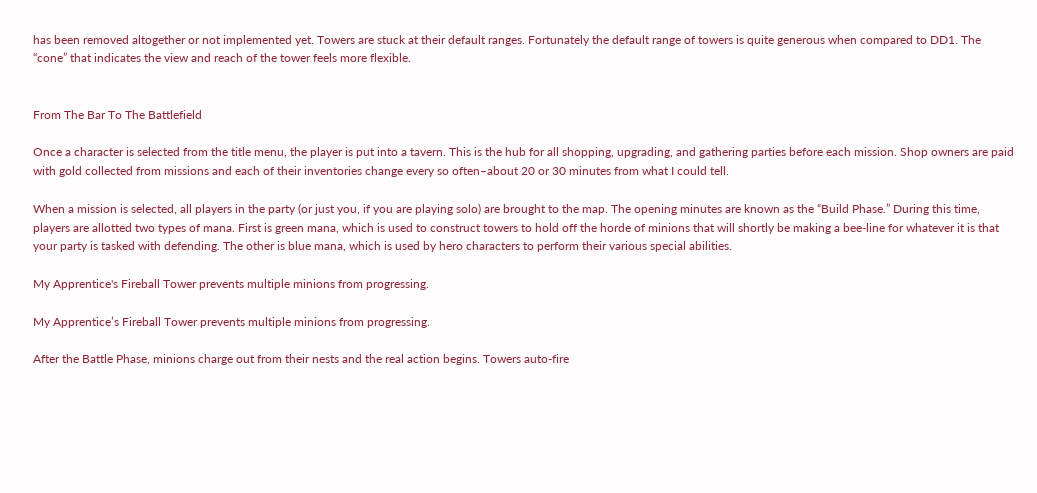has been removed altogether or not implemented yet. Towers are stuck at their default ranges. Fortunately the default range of towers is quite generous when compared to DD1. The “cone” that indicates the view and reach of the tower feels more flexible.


From The Bar To The Battlefield

Once a character is selected from the title menu, the player is put into a tavern. This is the hub for all shopping, upgrading, and gathering parties before each mission. Shop owners are paid with gold collected from missions and each of their inventories change every so often–about 20 or 30 minutes from what I could tell.

When a mission is selected, all players in the party (or just you, if you are playing solo) are brought to the map. The opening minutes are known as the “Build Phase.” During this time, players are allotted two types of mana. First is green mana, which is used to construct towers to hold off the horde of minions that will shortly be making a bee-line for whatever it is that your party is tasked with defending. The other is blue mana, which is used by hero characters to perform their various special abilities.

My Apprentice's Fireball Tower prevents multiple minions from progressing.

My Apprentice’s Fireball Tower prevents multiple minions from progressing.

After the Battle Phase, minions charge out from their nests and the real action begins. Towers auto-fire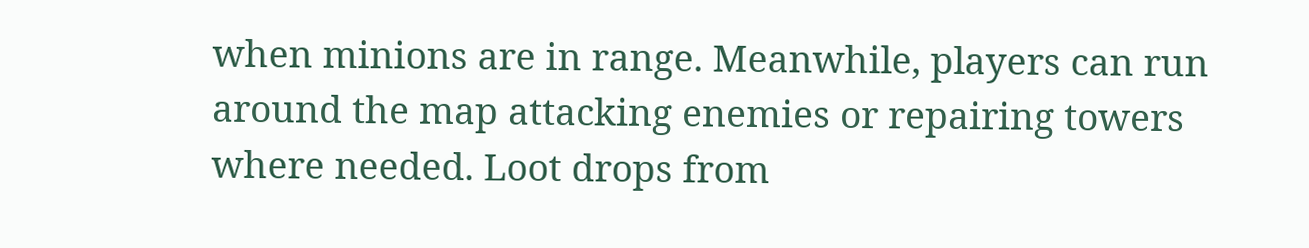when minions are in range. Meanwhile, players can run around the map attacking enemies or repairing towers where needed. Loot drops from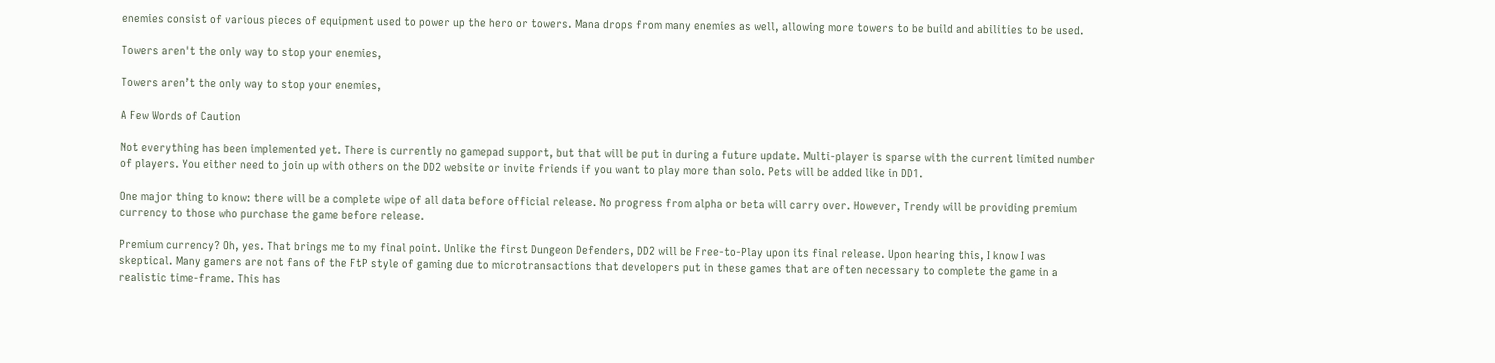enemies consist of various pieces of equipment used to power up the hero or towers. Mana drops from many enemies as well, allowing more towers to be build and abilities to be used.

Towers aren't the only way to stop your enemies,

Towers aren’t the only way to stop your enemies,

A Few Words of Caution

Not everything has been implemented yet. There is currently no gamepad support, but that will be put in during a future update. Multi-player is sparse with the current limited number of players. You either need to join up with others on the DD2 website or invite friends if you want to play more than solo. Pets will be added like in DD1.

One major thing to know: there will be a complete wipe of all data before official release. No progress from alpha or beta will carry over. However, Trendy will be providing premium currency to those who purchase the game before release.

Premium currency? Oh, yes. That brings me to my final point. Unlike the first Dungeon Defenders, DD2 will be Free-to-Play upon its final release. Upon hearing this, I know I was skeptical. Many gamers are not fans of the FtP style of gaming due to microtransactions that developers put in these games that are often necessary to complete the game in a realistic time-frame. This has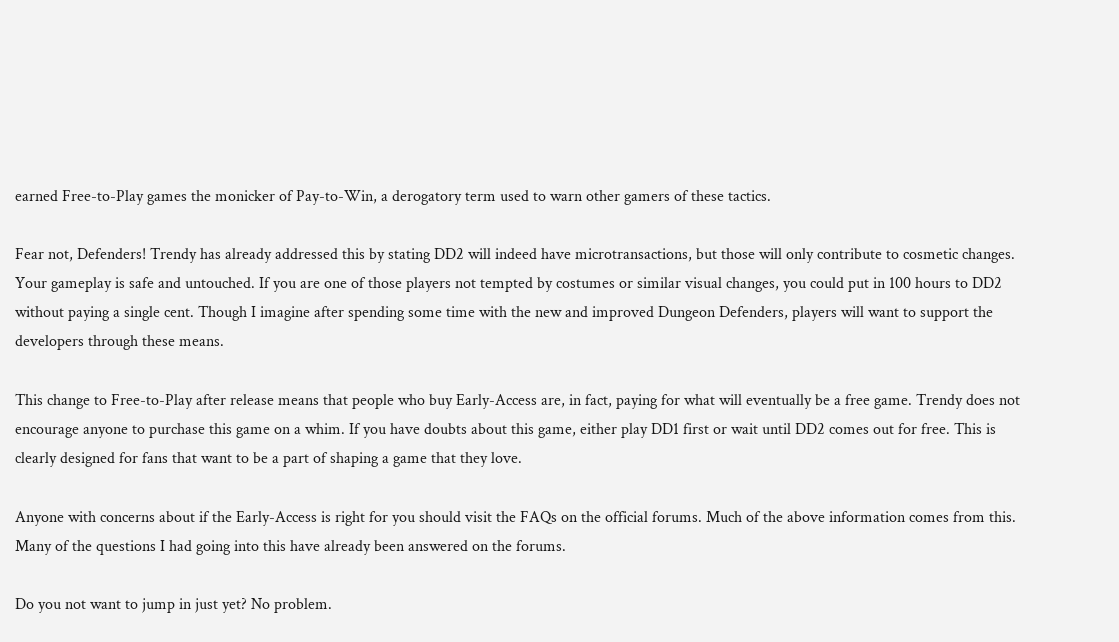earned Free-to-Play games the monicker of Pay-to-Win, a derogatory term used to warn other gamers of these tactics.

Fear not, Defenders! Trendy has already addressed this by stating DD2 will indeed have microtransactions, but those will only contribute to cosmetic changes. Your gameplay is safe and untouched. If you are one of those players not tempted by costumes or similar visual changes, you could put in 100 hours to DD2 without paying a single cent. Though I imagine after spending some time with the new and improved Dungeon Defenders, players will want to support the developers through these means.

This change to Free-to-Play after release means that people who buy Early-Access are, in fact, paying for what will eventually be a free game. Trendy does not encourage anyone to purchase this game on a whim. If you have doubts about this game, either play DD1 first or wait until DD2 comes out for free. This is clearly designed for fans that want to be a part of shaping a game that they love.

Anyone with concerns about if the Early-Access is right for you should visit the FAQs on the official forums. Much of the above information comes from this. Many of the questions I had going into this have already been answered on the forums.

Do you not want to jump in just yet? No problem.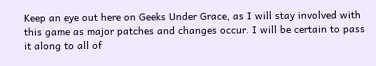Keep an eye out here on Geeks Under Grace, as I will stay involved with this game as major patches and changes occur. I will be certain to pass it along to all of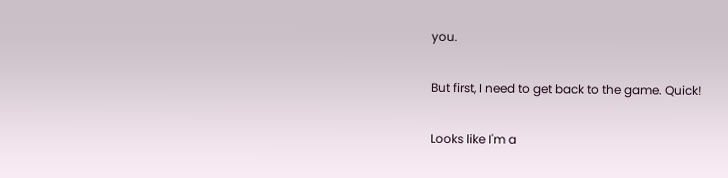you.

But first, I need to get back to the game. Quick!

Looks like I'm a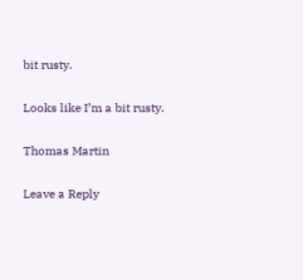bit rusty.

Looks like I’m a bit rusty.

Thomas Martin

Leave a Reply